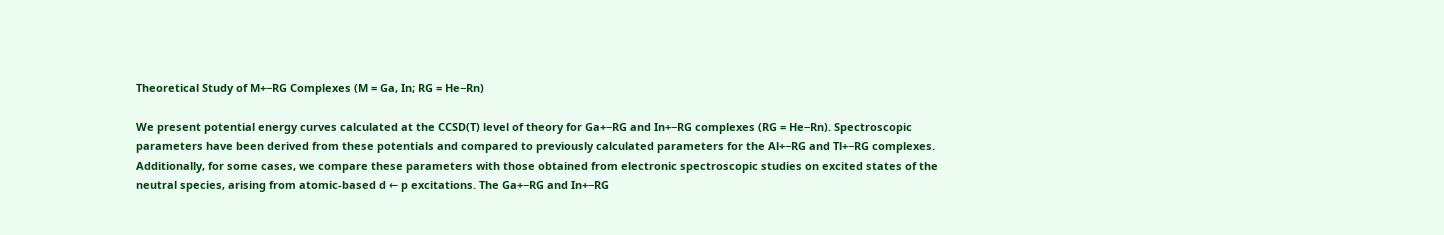Theoretical Study of M+−RG Complexes (M = Ga, In; RG = He−Rn)

We present potential energy curves calculated at the CCSD(T) level of theory for Ga+−RG and In+−RG complexes (RG = He−Rn). Spectroscopic parameters have been derived from these potentials and compared to previously calculated parameters for the Al+−RG and Tl+−RG complexes. Additionally, for some cases, we compare these parameters with those obtained from electronic spectroscopic studies on excited states of the neutral species, arising from atomic-based d ← p excitations. The Ga+−RG and In+−RG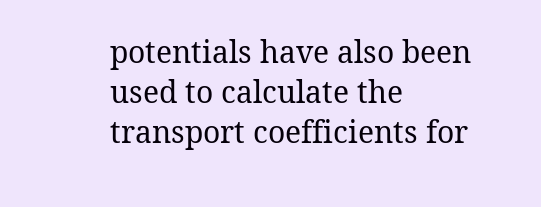potentials have also been used to calculate the transport coefficients for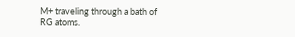M+ traveling through a bath of RG atoms.